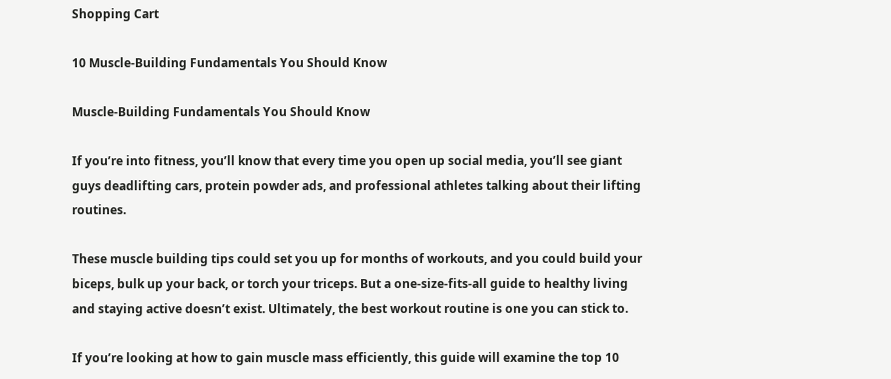Shopping Cart

10 Muscle-Building Fundamentals You Should Know

Muscle-Building Fundamentals You Should Know

If you’re into fitness, you’ll know that every time you open up social media, you’ll see giant guys deadlifting cars, protein powder ads, and professional athletes talking about their lifting routines.

These muscle building tips could set you up for months of workouts, and you could build your biceps, bulk up your back, or torch your triceps. But a one-size-fits-all guide to healthy living and staying active doesn’t exist. Ultimately, the best workout routine is one you can stick to.

If you’re looking at how to gain muscle mass efficiently, this guide will examine the top 10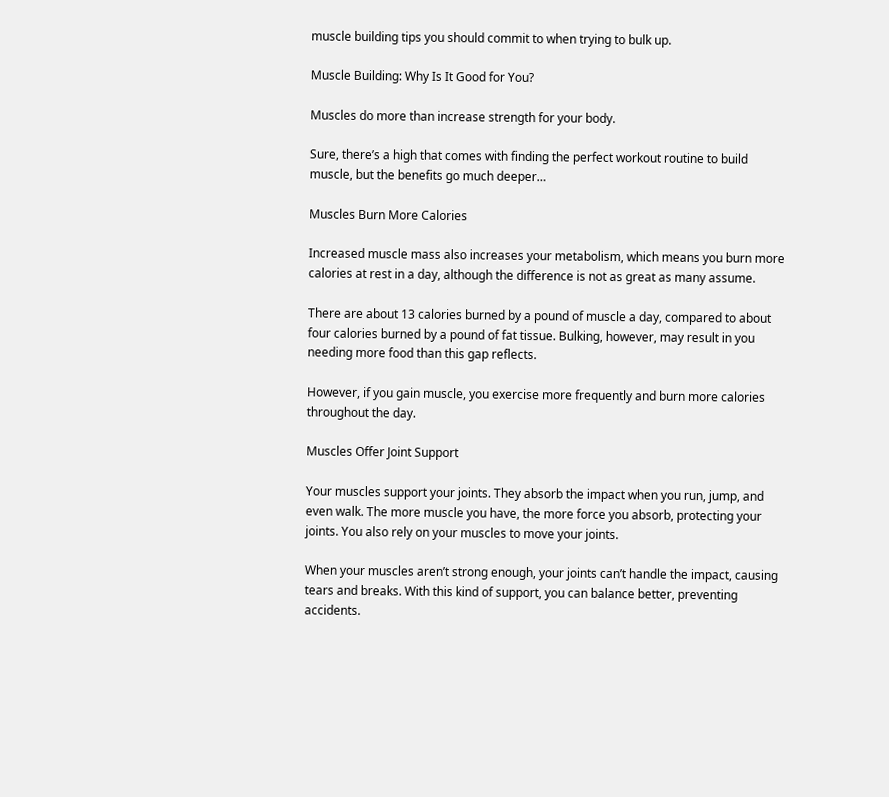muscle building tips you should commit to when trying to bulk up.

Muscle Building: Why Is It Good for You?

Muscles do more than increase strength for your body.

Sure, there’s a high that comes with finding the perfect workout routine to build muscle, but the benefits go much deeper…

Muscles Burn More Calories

Increased muscle mass also increases your metabolism, which means you burn more calories at rest in a day, although the difference is not as great as many assume.

There are about 13 calories burned by a pound of muscle a day, compared to about four calories burned by a pound of fat tissue. Bulking, however, may result in you needing more food than this gap reflects.

However, if you gain muscle, you exercise more frequently and burn more calories throughout the day.

Muscles Offer Joint Support

Your muscles support your joints. They absorb the impact when you run, jump, and even walk. The more muscle you have, the more force you absorb, protecting your joints. You also rely on your muscles to move your joints.

When your muscles aren’t strong enough, your joints can’t handle the impact, causing tears and breaks. With this kind of support, you can balance better, preventing accidents.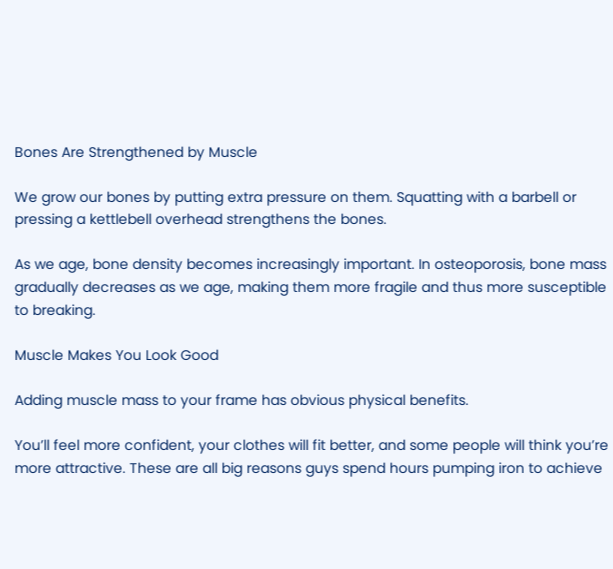Bones Are Strengthened by Muscle

We grow our bones by putting extra pressure on them. Squatting with a barbell or pressing a kettlebell overhead strengthens the bones.

As we age, bone density becomes increasingly important. In osteoporosis, bone mass gradually decreases as we age, making them more fragile and thus more susceptible to breaking.

Muscle Makes You Look Good

Adding muscle mass to your frame has obvious physical benefits.

You’ll feel more confident, your clothes will fit better, and some people will think you’re more attractive. These are all big reasons guys spend hours pumping iron to achieve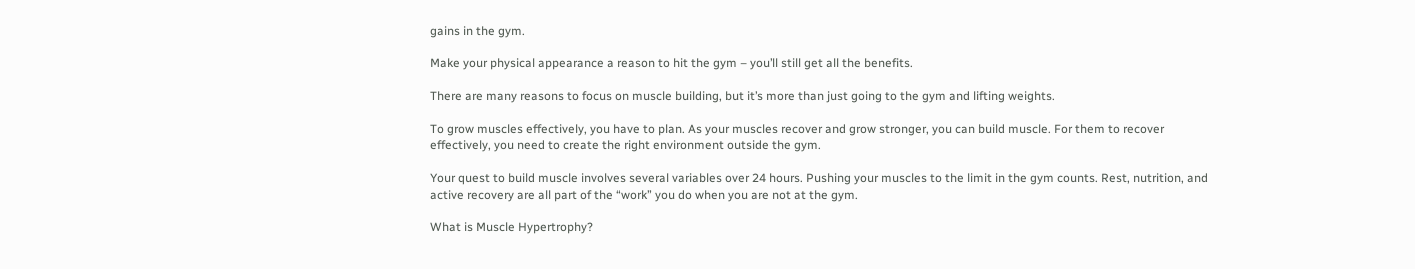gains in the gym.

Make your physical appearance a reason to hit the gym – you’ll still get all the benefits.

There are many reasons to focus on muscle building, but it’s more than just going to the gym and lifting weights.

To grow muscles effectively, you have to plan. As your muscles recover and grow stronger, you can build muscle. For them to recover effectively, you need to create the right environment outside the gym.

Your quest to build muscle involves several variables over 24 hours. Pushing your muscles to the limit in the gym counts. Rest, nutrition, and active recovery are all part of the “work” you do when you are not at the gym.

What is Muscle Hypertrophy?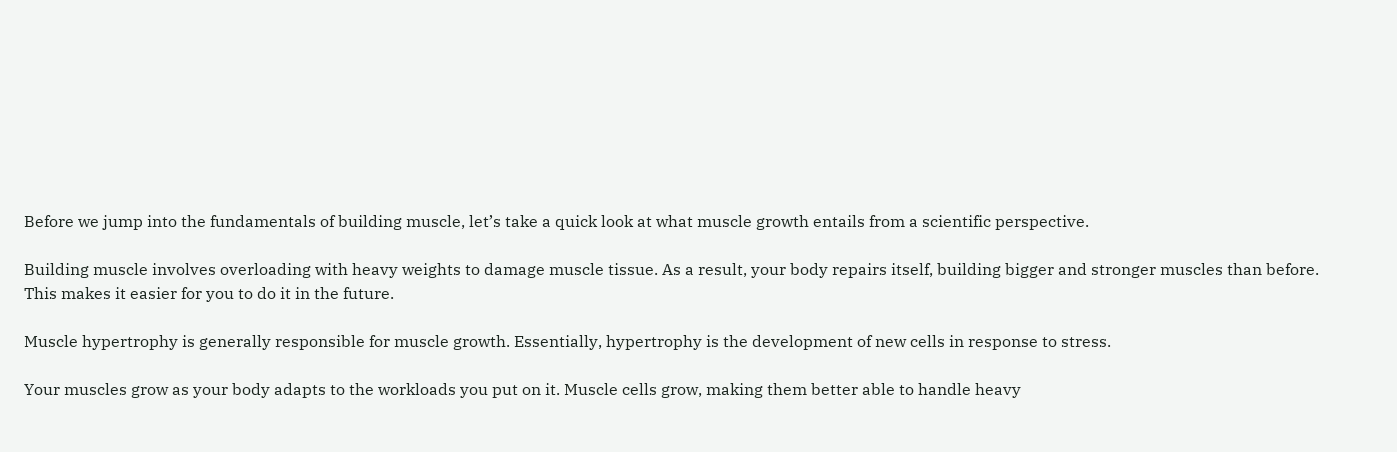Before we jump into the fundamentals of building muscle, let’s take a quick look at what muscle growth entails from a scientific perspective.

Building muscle involves overloading with heavy weights to damage muscle tissue. As a result, your body repairs itself, building bigger and stronger muscles than before. This makes it easier for you to do it in the future.

Muscle hypertrophy is generally responsible for muscle growth. Essentially, hypertrophy is the development of new cells in response to stress.

Your muscles grow as your body adapts to the workloads you put on it. Muscle cells grow, making them better able to handle heavy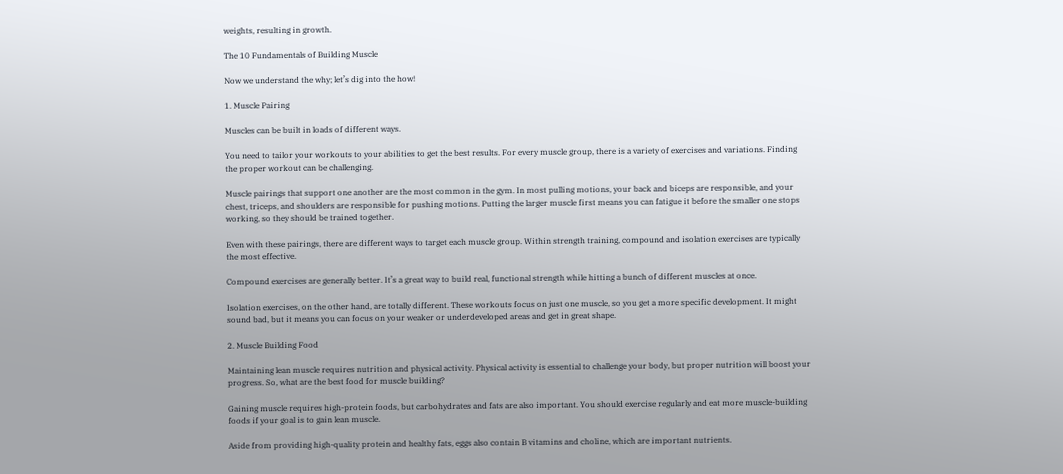weights, resulting in growth.

The 10 Fundamentals of Building Muscle

Now we understand the why; let’s dig into the how!

1. Muscle Pairing

Muscles can be built in loads of different ways.

You need to tailor your workouts to your abilities to get the best results. For every muscle group, there is a variety of exercises and variations. Finding the proper workout can be challenging.

Muscle pairings that support one another are the most common in the gym. In most pulling motions, your back and biceps are responsible, and your chest, triceps, and shoulders are responsible for pushing motions. Putting the larger muscle first means you can fatigue it before the smaller one stops working, so they should be trained together.

Even with these pairings, there are different ways to target each muscle group. Within strength training, compound and isolation exercises are typically the most effective.

Compound exercises are generally better. It’s a great way to build real, functional strength while hitting a bunch of different muscles at once.

Isolation exercises, on the other hand, are totally different. These workouts focus on just one muscle, so you get a more specific development. It might sound bad, but it means you can focus on your weaker or underdeveloped areas and get in great shape.

2. Muscle Building Food

Maintaining lean muscle requires nutrition and physical activity. Physical activity is essential to challenge your body, but proper nutrition will boost your progress. So, what are the best food for muscle building?

Gaining muscle requires high-protein foods, but carbohydrates and fats are also important. You should exercise regularly and eat more muscle-building foods if your goal is to gain lean muscle.

Aside from providing high-quality protein and healthy fats, eggs also contain B vitamins and choline, which are important nutrients.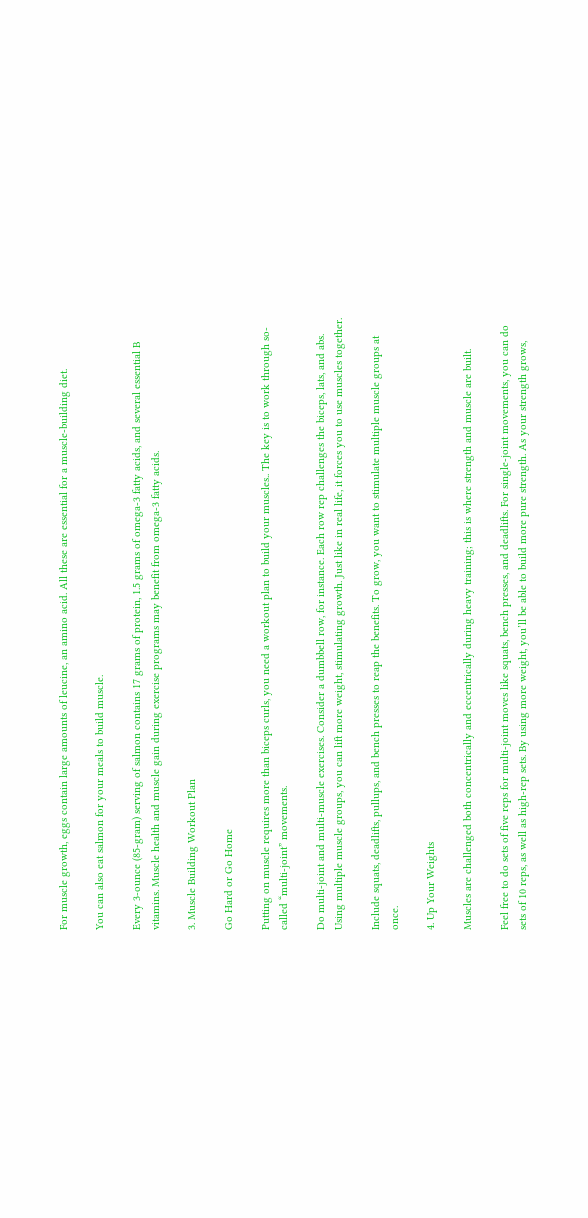For muscle growth, eggs contain large amounts of leucine, an amino acid. All these are essential for a muscle-building diet.

You can also eat salmon for your meals to build muscle.

Every 3-ounce (85-gram) serving of salmon contains 17 grams of protein, 1.5 grams of omega-3 fatty acids, and several essential B vitamins. Muscle health and muscle gain during exercise programs may benefit from omega-3 fatty acids.

3. Muscle Building Workout Plan

Go Hard or Go Home

Putting on muscle requires more than biceps curls, you need a workout plan to build your muscles.. The key is to work through so-called “multi-joint” movements.

Do multi-joint and multi-muscle exercises. Consider a dumbbell row, for instance. Each row rep challenges the biceps, lats, and abs. Using multiple muscle groups, you can lift more weight, stimulating growth. Just like in real life, it forces you to use muscles together.

Include squats, deadlifts, pullups, and bench presses to reap the benefits. To grow, you want to stimulate multiple muscle groups at once.

4. Up Your Weights

Muscles are challenged both concentrically and eccentrically during heavy training; this is where strength and muscle are built.

Feel free to do sets of five reps for multi-joint moves like squats, bench presses, and deadlifts. For single-joint movements, you can do sets of 10 reps, as well as high-rep sets. By using more weight, you’ll be able to build more pure strength. As your strength grows,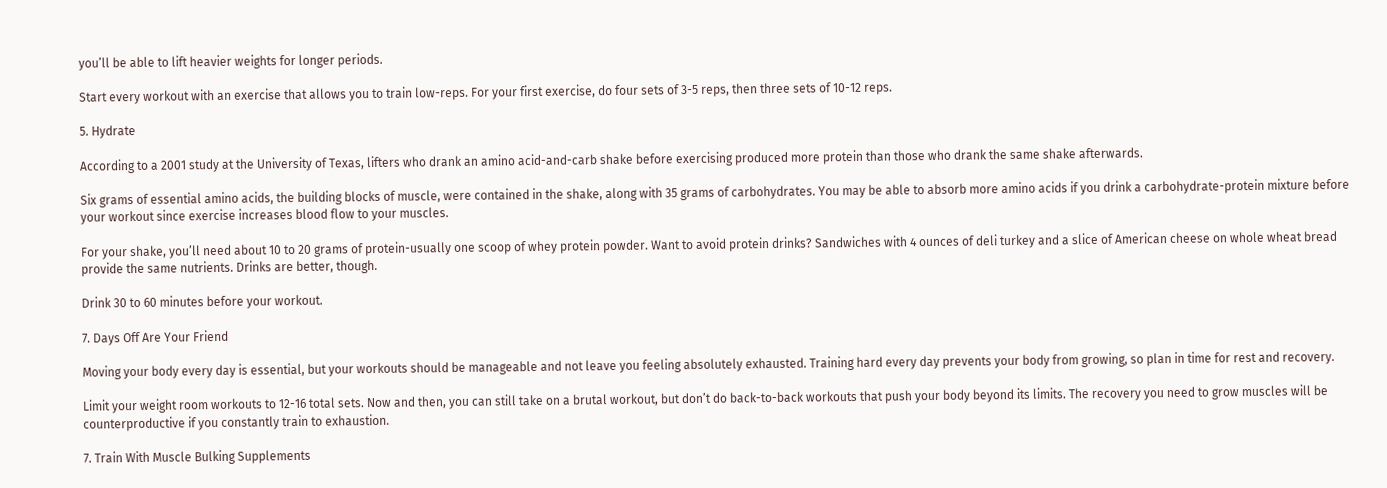you’ll be able to lift heavier weights for longer periods.

Start every workout with an exercise that allows you to train low-reps. For your first exercise, do four sets of 3-5 reps, then three sets of 10-12 reps.

5. Hydrate

According to a 2001 study at the University of Texas, lifters who drank an amino acid-and-carb shake before exercising produced more protein than those who drank the same shake afterwards.

Six grams of essential amino acids, the building blocks of muscle, were contained in the shake, along with 35 grams of carbohydrates. You may be able to absorb more amino acids if you drink a carbohydrate-protein mixture before your workout since exercise increases blood flow to your muscles.

For your shake, you’ll need about 10 to 20 grams of protein-usually one scoop of whey protein powder. Want to avoid protein drinks? Sandwiches with 4 ounces of deli turkey and a slice of American cheese on whole wheat bread provide the same nutrients. Drinks are better, though.

Drink 30 to 60 minutes before your workout.

7. Days Off Are Your Friend

Moving your body every day is essential, but your workouts should be manageable and not leave you feeling absolutely exhausted. Training hard every day prevents your body from growing, so plan in time for rest and recovery.

Limit your weight room workouts to 12-16 total sets. Now and then, you can still take on a brutal workout, but don’t do back-to-back workouts that push your body beyond its limits. The recovery you need to grow muscles will be counterproductive if you constantly train to exhaustion.

7. Train With Muscle Bulking Supplements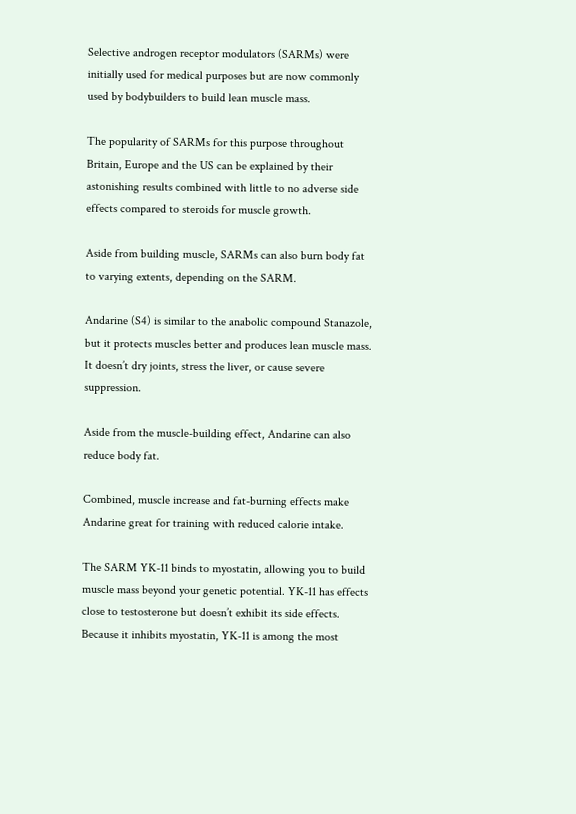Selective androgen receptor modulators (SARMs) were initially used for medical purposes but are now commonly used by bodybuilders to build lean muscle mass.

The popularity of SARMs for this purpose throughout Britain, Europe and the US can be explained by their astonishing results combined with little to no adverse side effects compared to steroids for muscle growth.

Aside from building muscle, SARMs can also burn body fat to varying extents, depending on the SARM.

Andarine (S4) is similar to the anabolic compound Stanazole, but it protects muscles better and produces lean muscle mass. It doesn’t dry joints, stress the liver, or cause severe suppression.

Aside from the muscle-building effect, Andarine can also reduce body fat.

Combined, muscle increase and fat-burning effects make Andarine great for training with reduced calorie intake.

The SARM YK-11 binds to myostatin, allowing you to build muscle mass beyond your genetic potential. YK-11 has effects close to testosterone but doesn’t exhibit its side effects. Because it inhibits myostatin, YK-11 is among the most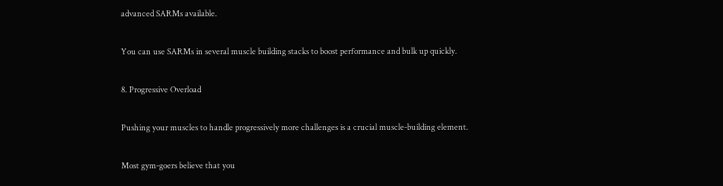advanced SARMs available.

You can use SARMs in several muscle building stacks to boost performance and bulk up quickly.

8. Progressive Overload

Pushing your muscles to handle progressively more challenges is a crucial muscle-building element.

Most gym-goers believe that you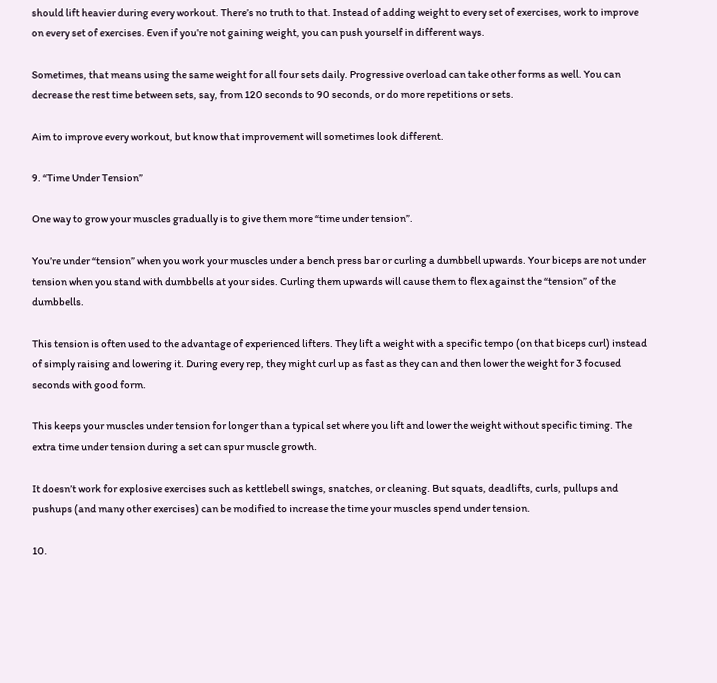should lift heavier during every workout. There’s no truth to that. Instead of adding weight to every set of exercises, work to improve on every set of exercises. Even if you’re not gaining weight, you can push yourself in different ways.

Sometimes, that means using the same weight for all four sets daily. Progressive overload can take other forms as well. You can decrease the rest time between sets, say, from 120 seconds to 90 seconds, or do more repetitions or sets.

Aim to improve every workout, but know that improvement will sometimes look different.

9. “Time Under Tension”

One way to grow your muscles gradually is to give them more “time under tension”.

You’re under “tension” when you work your muscles under a bench press bar or curling a dumbbell upwards. Your biceps are not under tension when you stand with dumbbells at your sides. Curling them upwards will cause them to flex against the “tension” of the dumbbells.

This tension is often used to the advantage of experienced lifters. They lift a weight with a specific tempo (on that biceps curl) instead of simply raising and lowering it. During every rep, they might curl up as fast as they can and then lower the weight for 3 focused seconds with good form.

This keeps your muscles under tension for longer than a typical set where you lift and lower the weight without specific timing. The extra time under tension during a set can spur muscle growth.

It doesn’t work for explosive exercises such as kettlebell swings, snatches, or cleaning. But squats, deadlifts, curls, pullups and pushups (and many other exercises) can be modified to increase the time your muscles spend under tension.

10.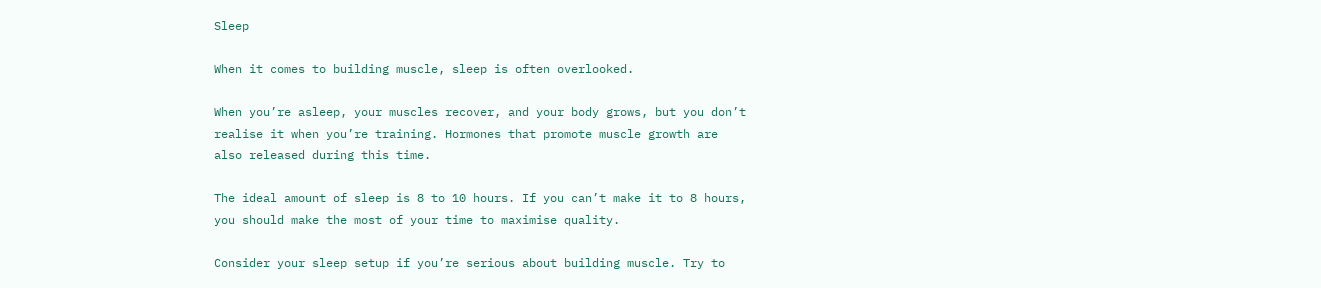Sleep

When it comes to building muscle, sleep is often overlooked.

When you’re asleep, your muscles recover, and your body grows, but you don’t realise it when you’re training. Hormones that promote muscle growth are also released during this time.

The ideal amount of sleep is 8 to 10 hours. If you can’t make it to 8 hours, you should make the most of your time to maximise quality.

Consider your sleep setup if you’re serious about building muscle. Try to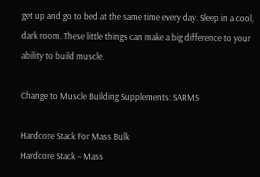get up and go to bed at the same time every day. Sleep in a cool, dark room. These little things can make a big difference to your ability to build muscle.

Change to Muscle Building Supplements: SARMS

Hardcore Stack For Mass Bulk
Hardcore Stack – Mass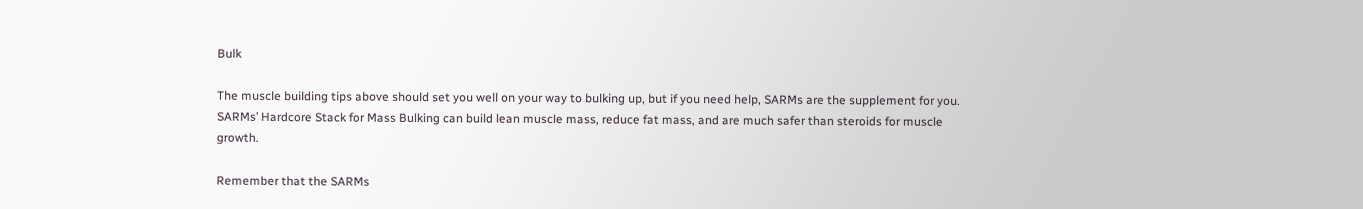Bulk

The muscle building tips above should set you well on your way to bulking up, but if you need help, SARMs are the supplement for you. SARMs’ Hardcore Stack for Mass Bulking can build lean muscle mass, reduce fat mass, and are much safer than steroids for muscle growth.

Remember that the SARMs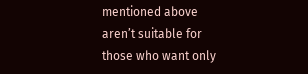mentioned above aren’t suitable for those who want only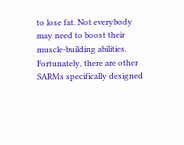to lose fat. Not everybody may need to boost their muscle-building abilities. Fortunately, there are other SARMs specifically designed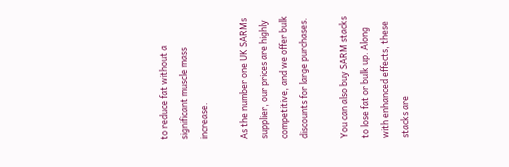to reduce fat without a significant muscle mass increase.

As the number one UK SARMs supplier, our prices are highly competitive, and we offer bulk discounts for large purchases.

You can also buy SARM stacks to lose fat or bulk up. Along with enhanced effects, these stacks are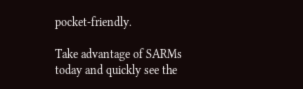pocket-friendly.

Take advantage of SARMs today and quickly see the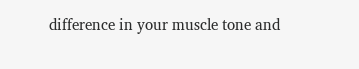difference in your muscle tone and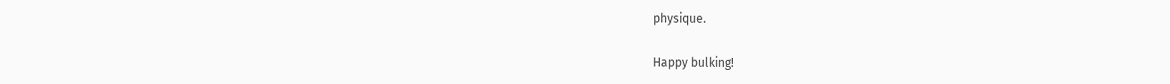physique.

Happy bulking!